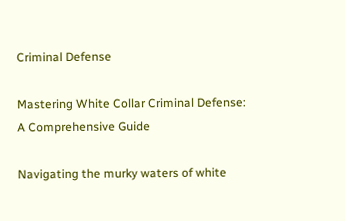Criminal Defense

Mastering White Collar Criminal Defense: A Comprehensive Guide

Navigating the murky waters of white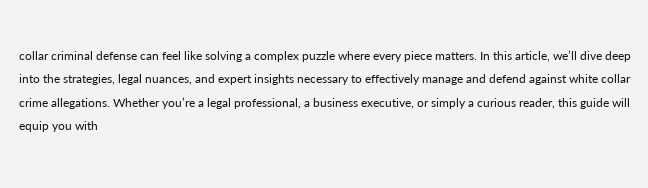collar criminal defense can feel like solving a complex puzzle where every piece matters. In this article, we’ll dive deep into the strategies, legal nuances, and expert insights necessary to effectively manage and defend against white collar crime allegations. Whether you’re a legal professional, a business executive, or simply a curious reader, this guide will equip you with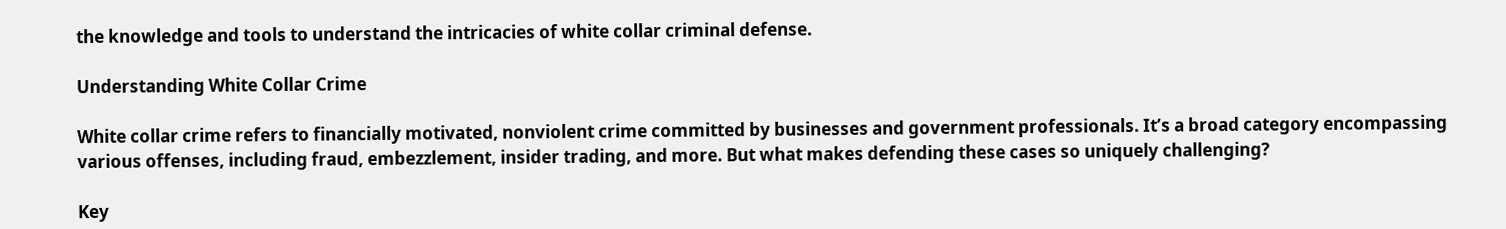the knowledge and tools to understand the intricacies of white collar criminal defense.

Understanding White Collar Crime

White collar crime refers to financially motivated, nonviolent crime committed by businesses and government professionals. It’s a broad category encompassing various offenses, including fraud, embezzlement, insider trading, and more. But what makes defending these cases so uniquely challenging?

Key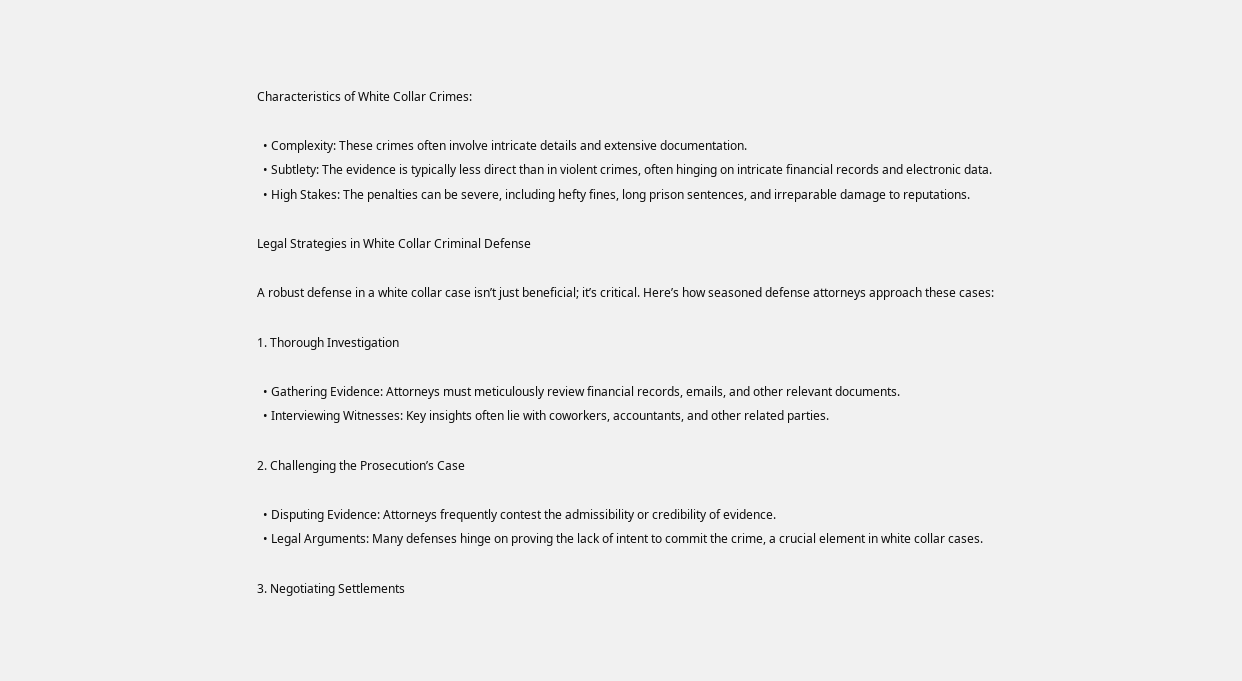Characteristics of White Collar Crimes:

  • Complexity: These crimes often involve intricate details and extensive documentation.
  • Subtlety: The evidence is typically less direct than in violent crimes, often hinging on intricate financial records and electronic data.
  • High Stakes: The penalties can be severe, including hefty fines, long prison sentences, and irreparable damage to reputations.

Legal Strategies in White Collar Criminal Defense

A robust defense in a white collar case isn’t just beneficial; it’s critical. Here’s how seasoned defense attorneys approach these cases:

1. Thorough Investigation

  • Gathering Evidence: Attorneys must meticulously review financial records, emails, and other relevant documents.
  • Interviewing Witnesses: Key insights often lie with coworkers, accountants, and other related parties.

2. Challenging the Prosecution’s Case

  • Disputing Evidence: Attorneys frequently contest the admissibility or credibility of evidence.
  • Legal Arguments: Many defenses hinge on proving the lack of intent to commit the crime, a crucial element in white collar cases.

3. Negotiating Settlements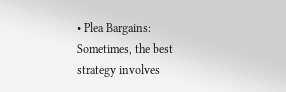• Plea Bargains: Sometimes, the best strategy involves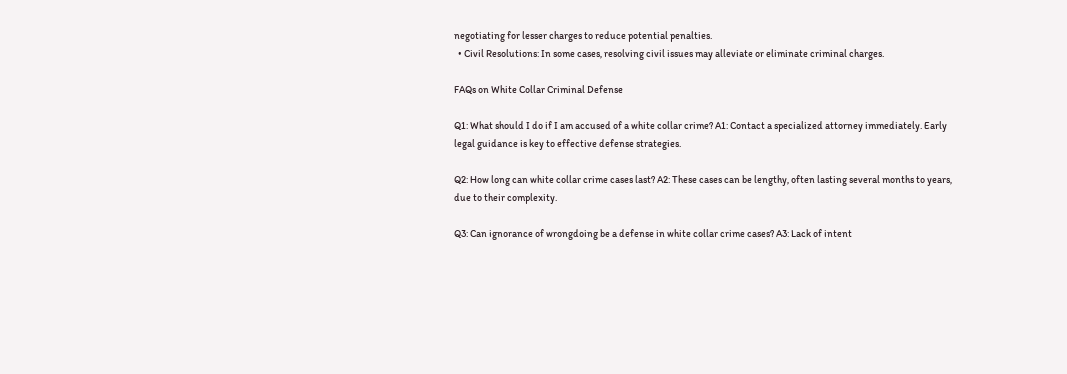negotiating for lesser charges to reduce potential penalties.
  • Civil Resolutions: In some cases, resolving civil issues may alleviate or eliminate criminal charges.

FAQs on White Collar Criminal Defense

Q1: What should I do if I am accused of a white collar crime? A1: Contact a specialized attorney immediately. Early legal guidance is key to effective defense strategies.

Q2: How long can white collar crime cases last? A2: These cases can be lengthy, often lasting several months to years, due to their complexity.

Q3: Can ignorance of wrongdoing be a defense in white collar crime cases? A3: Lack of intent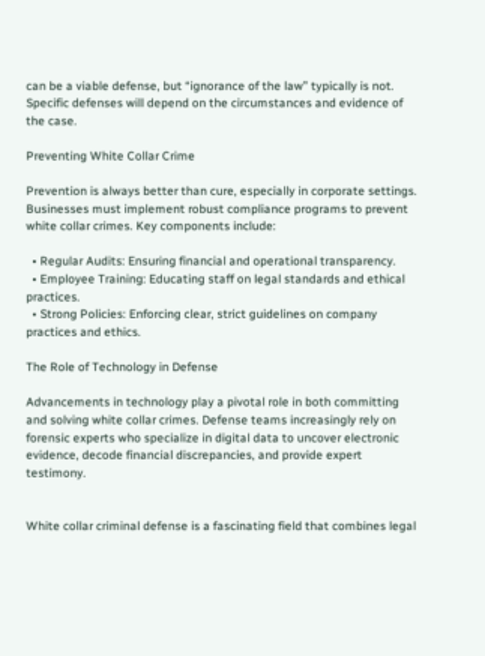can be a viable defense, but “ignorance of the law” typically is not. Specific defenses will depend on the circumstances and evidence of the case.

Preventing White Collar Crime

Prevention is always better than cure, especially in corporate settings. Businesses must implement robust compliance programs to prevent white collar crimes. Key components include:

  • Regular Audits: Ensuring financial and operational transparency.
  • Employee Training: Educating staff on legal standards and ethical practices.
  • Strong Policies: Enforcing clear, strict guidelines on company practices and ethics.

The Role of Technology in Defense

Advancements in technology play a pivotal role in both committing and solving white collar crimes. Defense teams increasingly rely on forensic experts who specialize in digital data to uncover electronic evidence, decode financial discrepancies, and provide expert testimony.


White collar criminal defense is a fascinating field that combines legal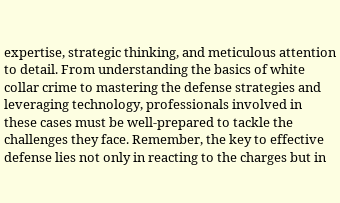expertise, strategic thinking, and meticulous attention to detail. From understanding the basics of white collar crime to mastering the defense strategies and leveraging technology, professionals involved in these cases must be well-prepared to tackle the challenges they face. Remember, the key to effective defense lies not only in reacting to the charges but in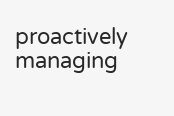proactively managing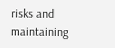risks and maintaining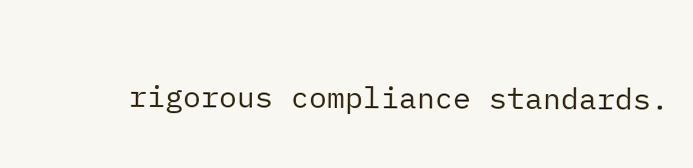rigorous compliance standards.